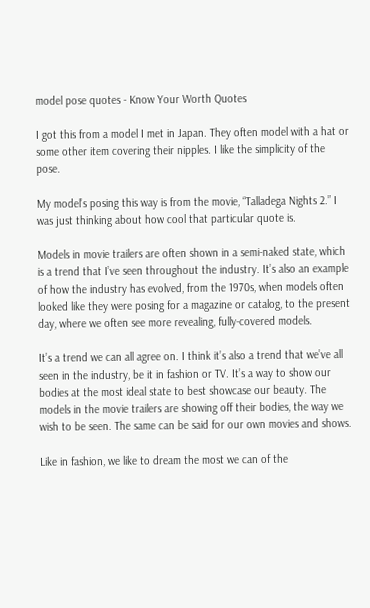model pose quotes - Know Your Worth Quotes

I got this from a model I met in Japan. They often model with a hat or some other item covering their nipples. I like the simplicity of the pose.

My model’s posing this way is from the movie, “Talladega Nights 2.” I was just thinking about how cool that particular quote is.

Models in movie trailers are often shown in a semi-naked state, which is a trend that I’ve seen throughout the industry. It’s also an example of how the industry has evolved, from the 1970s, when models often looked like they were posing for a magazine or catalog, to the present day, where we often see more revealing, fully-covered models.

It’s a trend we can all agree on. I think it’s also a trend that we’ve all seen in the industry, be it in fashion or TV. It’s a way to show our bodies at the most ideal state to best showcase our beauty. The models in the movie trailers are showing off their bodies, the way we wish to be seen. The same can be said for our own movies and shows.

Like in fashion, we like to dream the most we can of the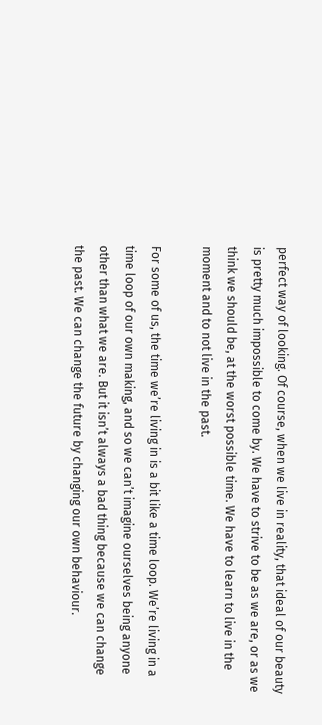perfect way of looking. Of course, when we live in reality, that ideal of our beauty is pretty much impossible to come by. We have to strive to be as we are, or as we think we should be, at the worst possible time. We have to learn to live in the moment and to not live in the past.

For some of us, the time we’re living in is a bit like a time loop. We’re living in a time loop of our own making, and so we can’t imagine ourselves being anyone other than what we are. But it isn’t always a bad thing because we can change the past. We can change the future by changing our own behaviour.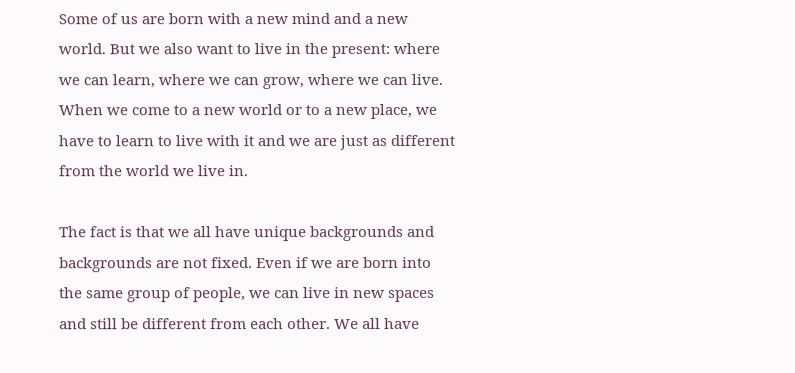Some of us are born with a new mind and a new world. But we also want to live in the present: where we can learn, where we can grow, where we can live. When we come to a new world or to a new place, we have to learn to live with it and we are just as different from the world we live in.

The fact is that we all have unique backgrounds and backgrounds are not fixed. Even if we are born into the same group of people, we can live in new spaces and still be different from each other. We all have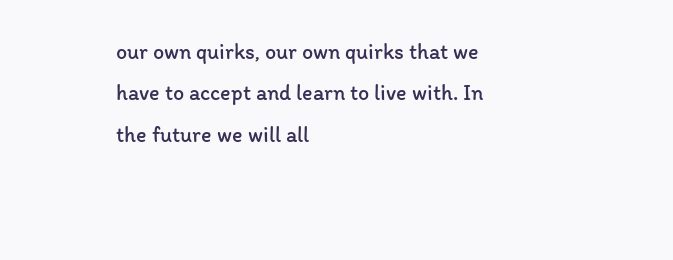our own quirks, our own quirks that we have to accept and learn to live with. In the future we will all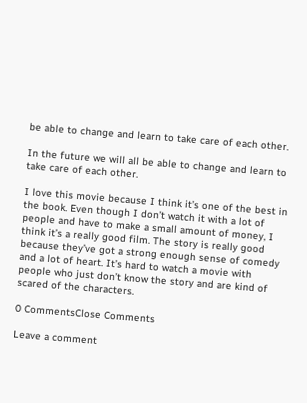be able to change and learn to take care of each other.

In the future we will all be able to change and learn to take care of each other.

I love this movie because I think it’s one of the best in the book. Even though I don’t watch it with a lot of people and have to make a small amount of money, I think it’s a really good film. The story is really good because they’ve got a strong enough sense of comedy and a lot of heart. It’s hard to watch a movie with people who just don’t know the story and are kind of scared of the characters.

0 CommentsClose Comments

Leave a comment